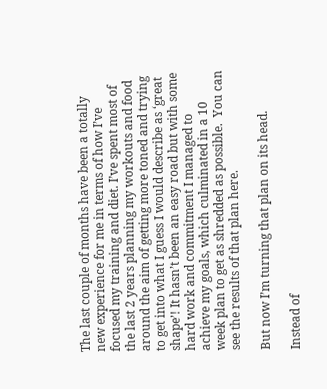The last couple of months have been a totally new experience for me in terms of how I’ve focused my training and diet. I’ve spent most of the last 2 years planning my workouts and food around the aim of getting more toned and trying to get into what I guess I would describe as ‘great shape’! It hasn’t been an easy road but with some hard work and commitment I managed to achieve my goals, which culminated in a 10 week plan to get as shredded as possible.  You can see the results of that plan here.

But now I’m turning that plan on its head.

Instead of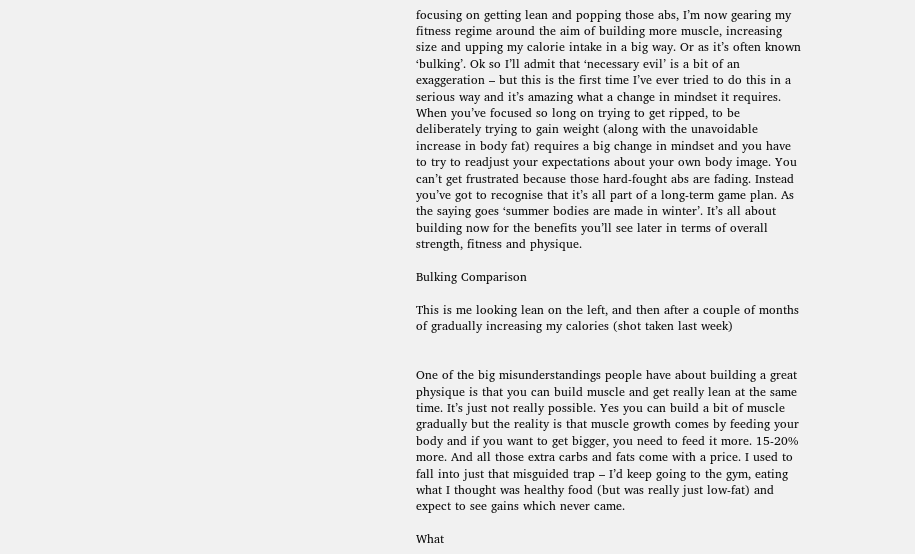focusing on getting lean and popping those abs, I’m now gearing my fitness regime around the aim of building more muscle, increasing size and upping my calorie intake in a big way. Or as it’s often known ‘bulking’. Ok so I’ll admit that ‘necessary evil’ is a bit of an exaggeration – but this is the first time I’ve ever tried to do this in a serious way and it’s amazing what a change in mindset it requires. When you’ve focused so long on trying to get ripped, to be deliberately trying to gain weight (along with the unavoidable increase in body fat) requires a big change in mindset and you have to try to readjust your expectations about your own body image. You can’t get frustrated because those hard-fought abs are fading. Instead you’ve got to recognise that it’s all part of a long-term game plan. As the saying goes ‘summer bodies are made in winter’. It’s all about building now for the benefits you’ll see later in terms of overall strength, fitness and physique.

Bulking Comparison

This is me looking lean on the left, and then after a couple of months of gradually increasing my calories (shot taken last week)


One of the big misunderstandings people have about building a great physique is that you can build muscle and get really lean at the same time. It’s just not really possible. Yes you can build a bit of muscle gradually but the reality is that muscle growth comes by feeding your body and if you want to get bigger, you need to feed it more. 15-20% more. And all those extra carbs and fats come with a price. I used to fall into just that misguided trap – I’d keep going to the gym, eating what I thought was healthy food (but was really just low-fat) and expect to see gains which never came.

What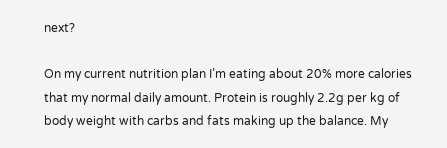next?

On my current nutrition plan I’m eating about 20% more calories that my normal daily amount. Protein is roughly 2.2g per kg of body weight with carbs and fats making up the balance. My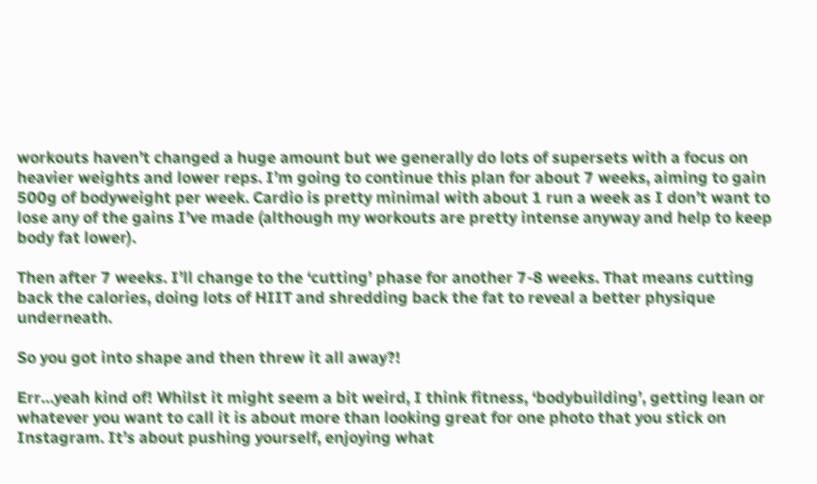workouts haven’t changed a huge amount but we generally do lots of supersets with a focus on heavier weights and lower reps. I’m going to continue this plan for about 7 weeks, aiming to gain 500g of bodyweight per week. Cardio is pretty minimal with about 1 run a week as I don’t want to lose any of the gains I’ve made (although my workouts are pretty intense anyway and help to keep body fat lower).

Then after 7 weeks. I’ll change to the ‘cutting’ phase for another 7-8 weeks. That means cutting back the calories, doing lots of HIIT and shredding back the fat to reveal a better physique underneath.

So you got into shape and then threw it all away?!

Err…yeah kind of! Whilst it might seem a bit weird, I think fitness, ‘bodybuilding’, getting lean or whatever you want to call it is about more than looking great for one photo that you stick on Instagram. It’s about pushing yourself, enjoying what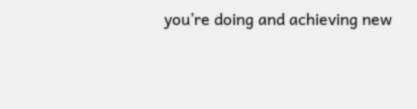you’re doing and achieving new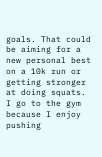goals. That could be aiming for a new personal best on a 10k run or getting stronger at doing squats. I go to the gym because I enjoy pushing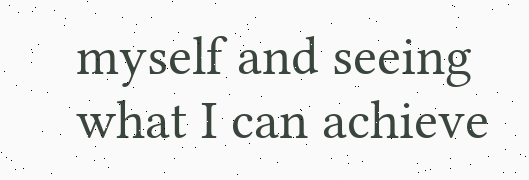myself and seeing what I can achieve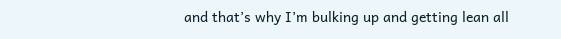and that’s why I’m bulking up and getting lean all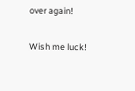over again!

Wish me luck!